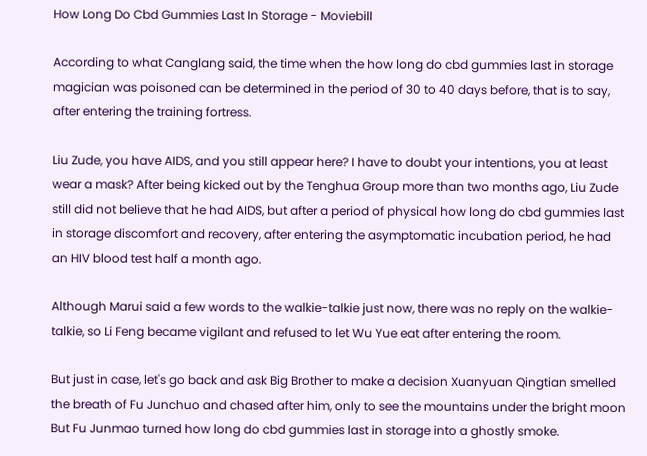How Long Do Cbd Gummies Last In Storage - Moviebill

According to what Canglang said, the time when the how long do cbd gummies last in storage magician was poisoned can be determined in the period of 30 to 40 days before, that is to say, after entering the training fortress.

Liu Zude, you have AIDS, and you still appear here? I have to doubt your intentions, you at least wear a mask? After being kicked out by the Tenghua Group more than two months ago, Liu Zude still did not believe that he had AIDS, but after a period of physical how long do cbd gummies last in storage discomfort and recovery, after entering the asymptomatic incubation period, he had an HIV blood test half a month ago.

Although Marui said a few words to the walkie-talkie just now, there was no reply on the walkie-talkie, so Li Feng became vigilant and refused to let Wu Yue eat after entering the room.

But just in case, let's go back and ask Big Brother to make a decision Xuanyuan Qingtian smelled the breath of Fu Junchuo and chased after him, only to see the mountains under the bright moon But Fu Junmao turned how long do cbd gummies last in storage into a ghostly smoke.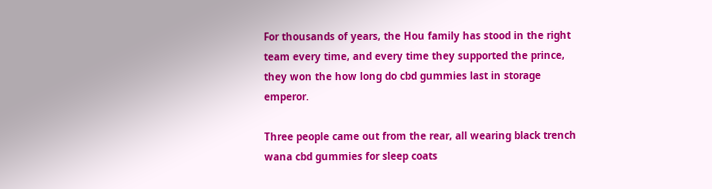For thousands of years, the Hou family has stood in the right team every time, and every time they supported the prince, they won the how long do cbd gummies last in storage emperor.

Three people came out from the rear, all wearing black trench wana cbd gummies for sleep coats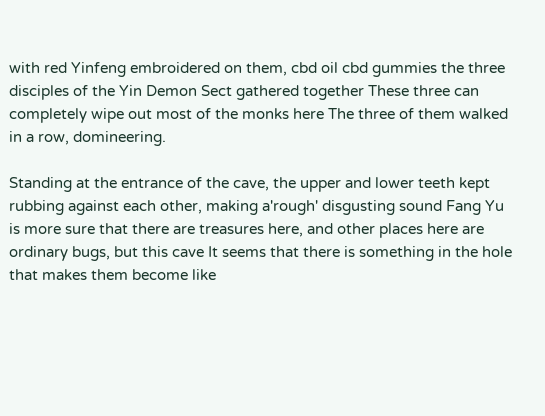with red Yinfeng embroidered on them, cbd oil cbd gummies the three disciples of the Yin Demon Sect gathered together These three can completely wipe out most of the monks here The three of them walked in a row, domineering.

Standing at the entrance of the cave, the upper and lower teeth kept rubbing against each other, making a'rough' disgusting sound Fang Yu is more sure that there are treasures here, and other places here are ordinary bugs, but this cave It seems that there is something in the hole that makes them become like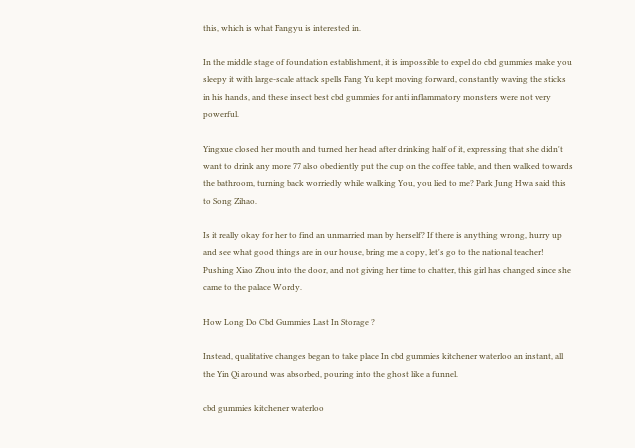this, which is what Fangyu is interested in.

In the middle stage of foundation establishment, it is impossible to expel do cbd gummies make you sleepy it with large-scale attack spells Fang Yu kept moving forward, constantly waving the sticks in his hands, and these insect best cbd gummies for anti inflammatory monsters were not very powerful.

Yingxue closed her mouth and turned her head after drinking half of it, expressing that she didn't want to drink any more 77 also obediently put the cup on the coffee table, and then walked towards the bathroom, turning back worriedly while walking You, you lied to me? Park Jung Hwa said this to Song Zihao.

Is it really okay for her to find an unmarried man by herself? If there is anything wrong, hurry up and see what good things are in our house, bring me a copy, let's go to the national teacher! Pushing Xiao Zhou into the door, and not giving her time to chatter, this girl has changed since she came to the palace Wordy.

How Long Do Cbd Gummies Last In Storage ?

Instead, qualitative changes began to take place In cbd gummies kitchener waterloo an instant, all the Yin Qi around was absorbed, pouring into the ghost like a funnel.

cbd gummies kitchener waterloo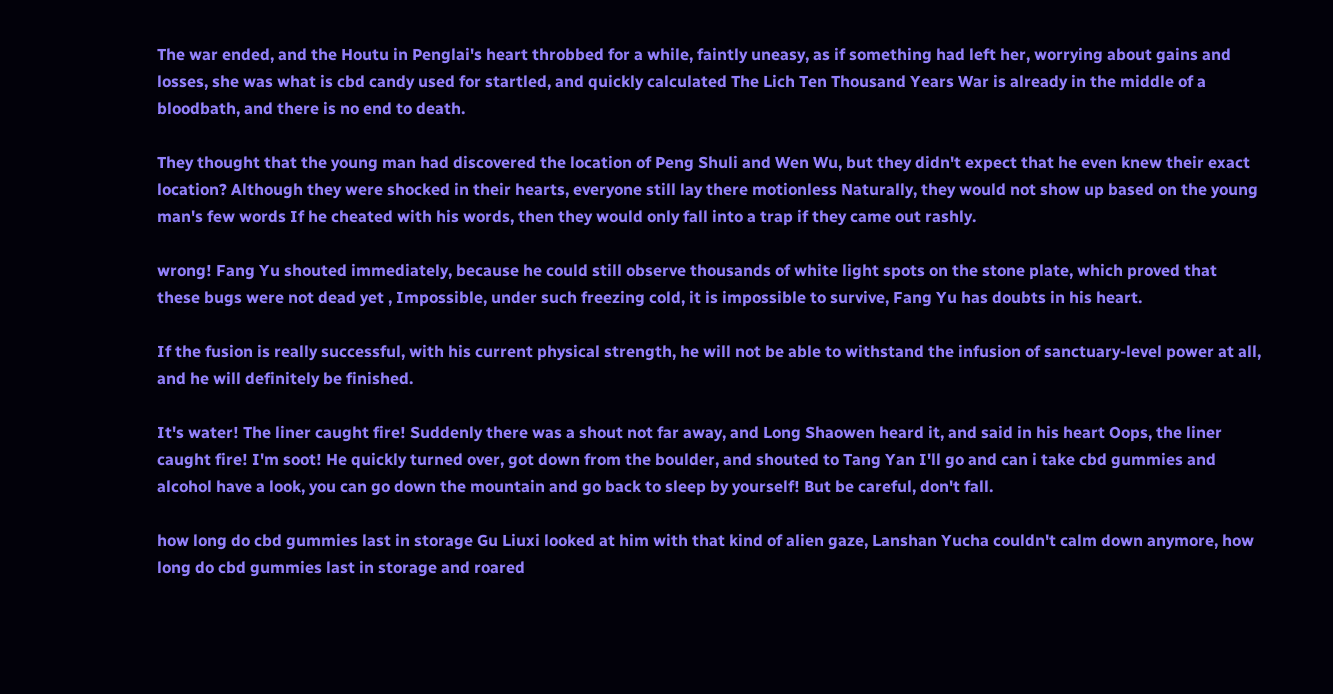The war ended, and the Houtu in Penglai's heart throbbed for a while, faintly uneasy, as if something had left her, worrying about gains and losses, she was what is cbd candy used for startled, and quickly calculated The Lich Ten Thousand Years War is already in the middle of a bloodbath, and there is no end to death.

They thought that the young man had discovered the location of Peng Shuli and Wen Wu, but they didn't expect that he even knew their exact location? Although they were shocked in their hearts, everyone still lay there motionless Naturally, they would not show up based on the young man's few words If he cheated with his words, then they would only fall into a trap if they came out rashly.

wrong! Fang Yu shouted immediately, because he could still observe thousands of white light spots on the stone plate, which proved that these bugs were not dead yet , Impossible, under such freezing cold, it is impossible to survive, Fang Yu has doubts in his heart.

If the fusion is really successful, with his current physical strength, he will not be able to withstand the infusion of sanctuary-level power at all, and he will definitely be finished.

It's water! The liner caught fire! Suddenly there was a shout not far away, and Long Shaowen heard it, and said in his heart Oops, the liner caught fire! I'm soot! He quickly turned over, got down from the boulder, and shouted to Tang Yan I'll go and can i take cbd gummies and alcohol have a look, you can go down the mountain and go back to sleep by yourself! But be careful, don't fall.

how long do cbd gummies last in storage Gu Liuxi looked at him with that kind of alien gaze, Lanshan Yucha couldn't calm down anymore, how long do cbd gummies last in storage and roared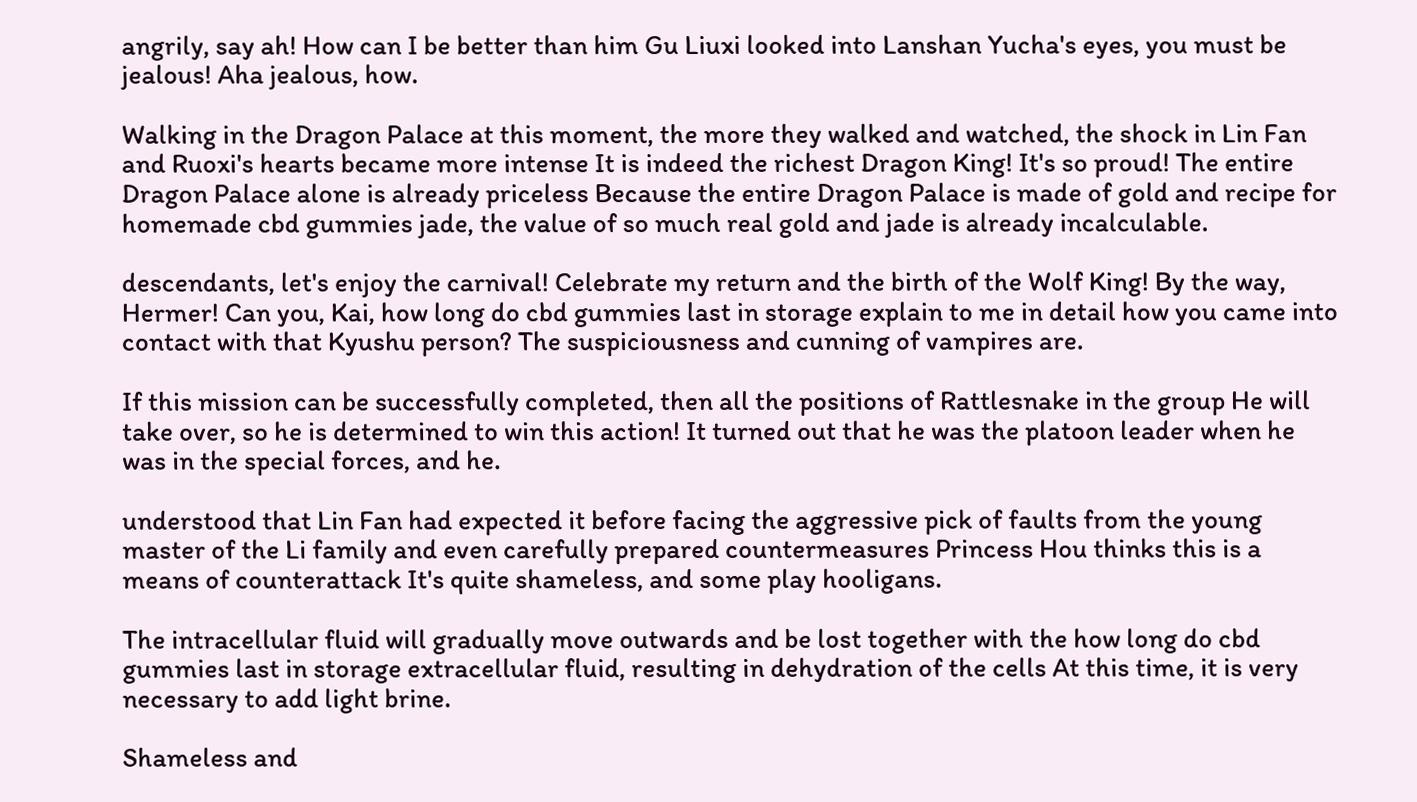angrily, say ah! How can I be better than him Gu Liuxi looked into Lanshan Yucha's eyes, you must be jealous! Aha jealous, how.

Walking in the Dragon Palace at this moment, the more they walked and watched, the shock in Lin Fan and Ruoxi's hearts became more intense It is indeed the richest Dragon King! It's so proud! The entire Dragon Palace alone is already priceless Because the entire Dragon Palace is made of gold and recipe for homemade cbd gummies jade, the value of so much real gold and jade is already incalculable.

descendants, let's enjoy the carnival! Celebrate my return and the birth of the Wolf King! By the way, Hermer! Can you, Kai, how long do cbd gummies last in storage explain to me in detail how you came into contact with that Kyushu person? The suspiciousness and cunning of vampires are.

If this mission can be successfully completed, then all the positions of Rattlesnake in the group He will take over, so he is determined to win this action! It turned out that he was the platoon leader when he was in the special forces, and he.

understood that Lin Fan had expected it before facing the aggressive pick of faults from the young master of the Li family and even carefully prepared countermeasures Princess Hou thinks this is a means of counterattack It's quite shameless, and some play hooligans.

The intracellular fluid will gradually move outwards and be lost together with the how long do cbd gummies last in storage extracellular fluid, resulting in dehydration of the cells At this time, it is very necessary to add light brine.

Shameless and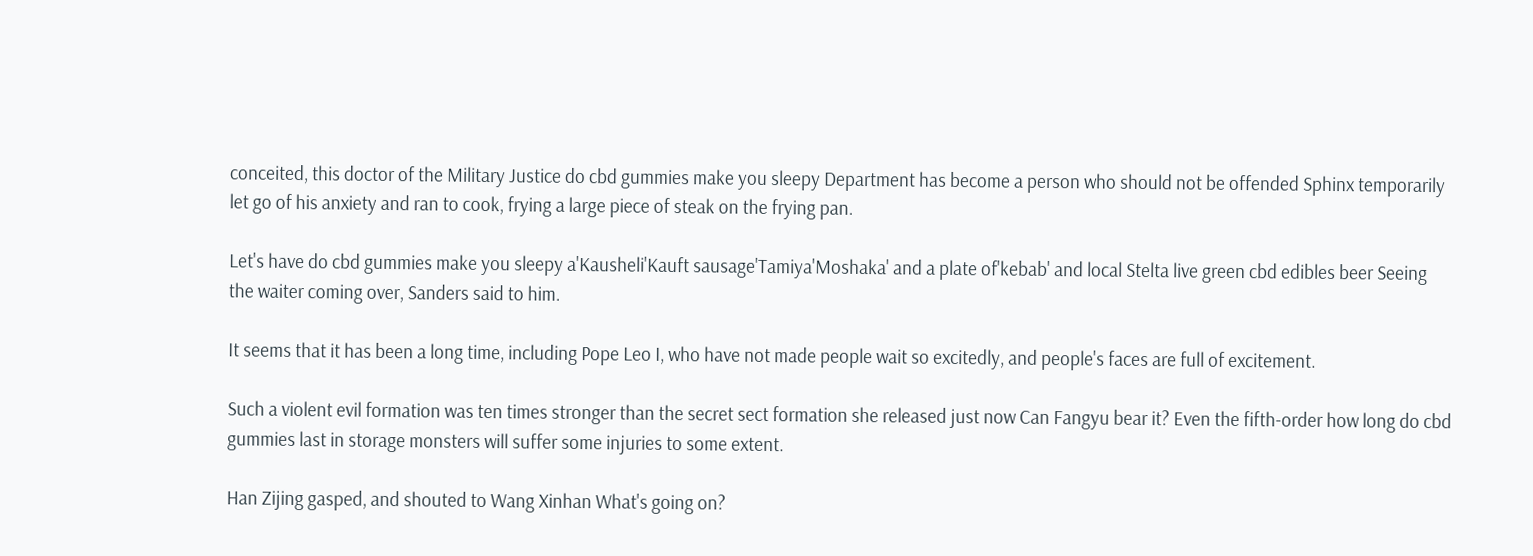conceited, this doctor of the Military Justice do cbd gummies make you sleepy Department has become a person who should not be offended Sphinx temporarily let go of his anxiety and ran to cook, frying a large piece of steak on the frying pan.

Let's have do cbd gummies make you sleepy a'Kausheli'Kauft sausage'Tamiya'Moshaka' and a plate of'kebab' and local Stelta live green cbd edibles beer Seeing the waiter coming over, Sanders said to him.

It seems that it has been a long time, including Pope Leo I, who have not made people wait so excitedly, and people's faces are full of excitement.

Such a violent evil formation was ten times stronger than the secret sect formation she released just now Can Fangyu bear it? Even the fifth-order how long do cbd gummies last in storage monsters will suffer some injuries to some extent.

Han Zijing gasped, and shouted to Wang Xinhan What's going on?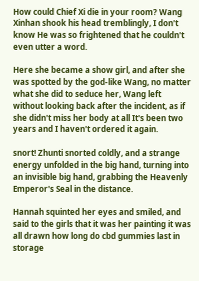How could Chief Xi die in your room? Wang Xinhan shook his head tremblingly, I don't know He was so frightened that he couldn't even utter a word.

Here she became a show girl, and after she was spotted by the god-like Wang, no matter what she did to seduce her, Wang left without looking back after the incident, as if she didn't miss her body at all It's been two years and I haven't ordered it again.

snort! Zhunti snorted coldly, and a strange energy unfolded in the big hand, turning into an invisible big hand, grabbing the Heavenly Emperor's Seal in the distance.

Hannah squinted her eyes and smiled, and said to the girls that it was her painting it was all drawn how long do cbd gummies last in storage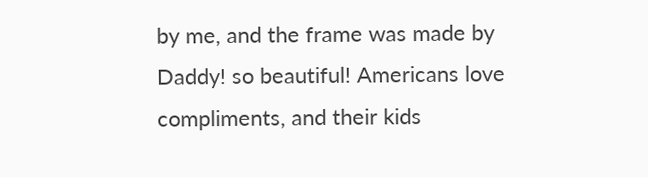by me, and the frame was made by Daddy! so beautiful! Americans love compliments, and their kids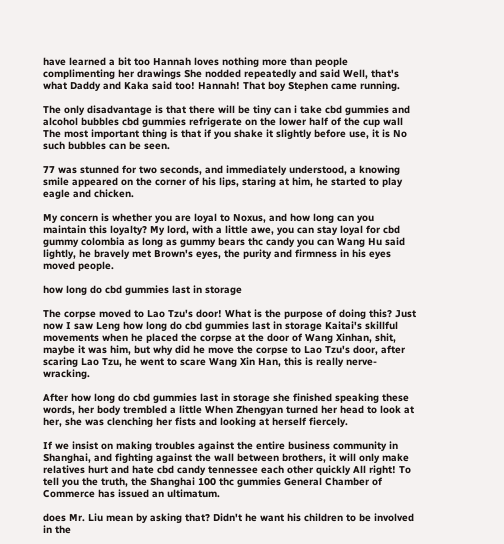have learned a bit too Hannah loves nothing more than people complimenting her drawings She nodded repeatedly and said Well, that's what Daddy and Kaka said too! Hannah! That boy Stephen came running.

The only disadvantage is that there will be tiny can i take cbd gummies and alcohol bubbles cbd gummies refrigerate on the lower half of the cup wall The most important thing is that if you shake it slightly before use, it is No such bubbles can be seen.

77 was stunned for two seconds, and immediately understood, a knowing smile appeared on the corner of his lips, staring at him, he started to play eagle and chicken.

My concern is whether you are loyal to Noxus, and how long can you maintain this loyalty? My lord, with a little awe, you can stay loyal for cbd gummy colombia as long as gummy bears thc candy you can Wang Hu said lightly, he bravely met Brown's eyes, the purity and firmness in his eyes moved people.

how long do cbd gummies last in storage

The corpse moved to Lao Tzu's door! What is the purpose of doing this? Just now I saw Leng how long do cbd gummies last in storage Kaitai's skillful movements when he placed the corpse at the door of Wang Xinhan, shit, maybe it was him, but why did he move the corpse to Lao Tzu's door, after scaring Lao Tzu, he went to scare Wang Xin Han, this is really nerve-wracking.

After how long do cbd gummies last in storage she finished speaking these words, her body trembled a little When Zhengyan turned her head to look at her, she was clenching her fists and looking at herself fiercely.

If we insist on making troubles against the entire business community in Shanghai, and fighting against the wall between brothers, it will only make relatives hurt and hate cbd candy tennessee each other quickly All right! To tell you the truth, the Shanghai 100 thc gummies General Chamber of Commerce has issued an ultimatum.

does Mr. Liu mean by asking that? Didn't he want his children to be involved in the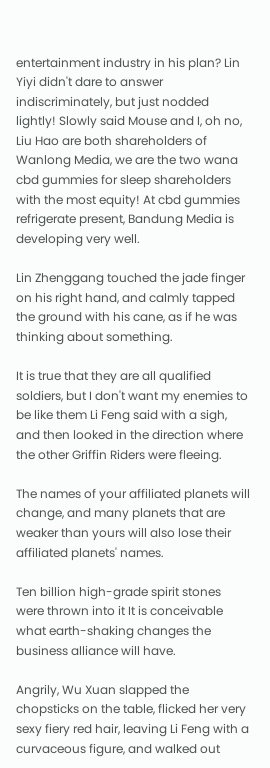entertainment industry in his plan? Lin Yiyi didn't dare to answer indiscriminately, but just nodded lightly! Slowly said Mouse and I, oh no, Liu Hao are both shareholders of Wanlong Media, we are the two wana cbd gummies for sleep shareholders with the most equity! At cbd gummies refrigerate present, Bandung Media is developing very well.

Lin Zhenggang touched the jade finger on his right hand, and calmly tapped the ground with his cane, as if he was thinking about something.

It is true that they are all qualified soldiers, but I don't want my enemies to be like them Li Feng said with a sigh, and then looked in the direction where the other Griffin Riders were fleeing.

The names of your affiliated planets will change, and many planets that are weaker than yours will also lose their affiliated planets' names.

Ten billion high-grade spirit stones were thrown into it It is conceivable what earth-shaking changes the business alliance will have.

Angrily, Wu Xuan slapped the chopsticks on the table, flicked her very sexy fiery red hair, leaving Li Feng with a curvaceous figure, and walked out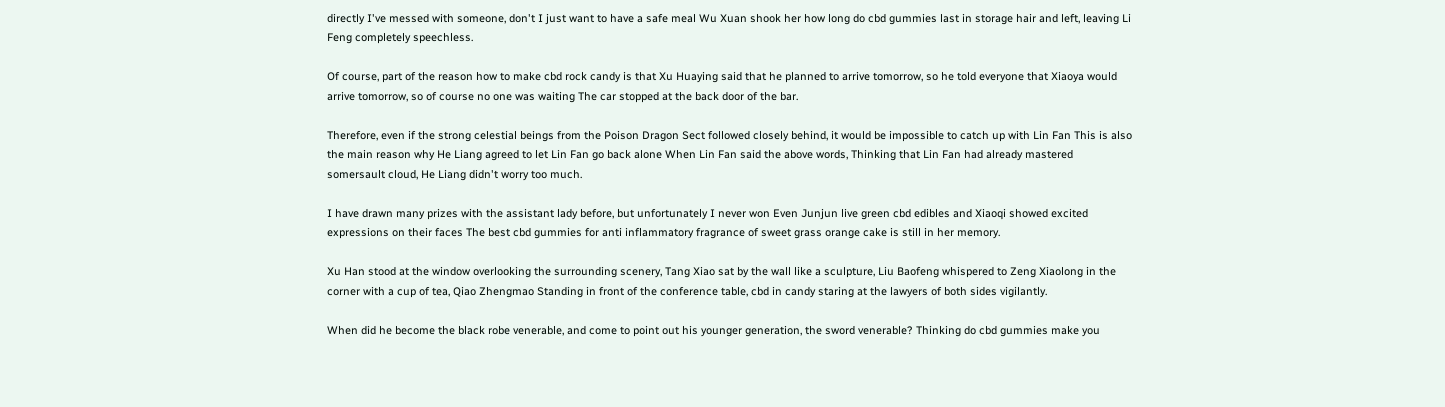directly I've messed with someone, don't I just want to have a safe meal Wu Xuan shook her how long do cbd gummies last in storage hair and left, leaving Li Feng completely speechless.

Of course, part of the reason how to make cbd rock candy is that Xu Huaying said that he planned to arrive tomorrow, so he told everyone that Xiaoya would arrive tomorrow, so of course no one was waiting The car stopped at the back door of the bar.

Therefore, even if the strong celestial beings from the Poison Dragon Sect followed closely behind, it would be impossible to catch up with Lin Fan This is also the main reason why He Liang agreed to let Lin Fan go back alone When Lin Fan said the above words, Thinking that Lin Fan had already mastered somersault cloud, He Liang didn't worry too much.

I have drawn many prizes with the assistant lady before, but unfortunately I never won Even Junjun live green cbd edibles and Xiaoqi showed excited expressions on their faces The best cbd gummies for anti inflammatory fragrance of sweet grass orange cake is still in her memory.

Xu Han stood at the window overlooking the surrounding scenery, Tang Xiao sat by the wall like a sculpture, Liu Baofeng whispered to Zeng Xiaolong in the corner with a cup of tea, Qiao Zhengmao Standing in front of the conference table, cbd in candy staring at the lawyers of both sides vigilantly.

When did he become the black robe venerable, and come to point out his younger generation, the sword venerable? Thinking do cbd gummies make you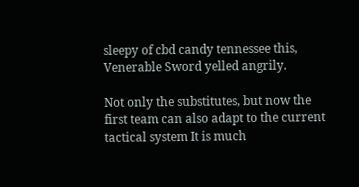sleepy of cbd candy tennessee this, Venerable Sword yelled angrily.

Not only the substitutes, but now the first team can also adapt to the current tactical system It is much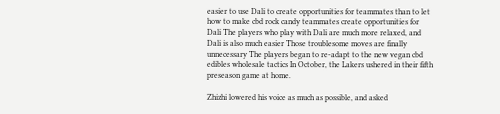easier to use Dali to create opportunities for teammates than to let how to make cbd rock candy teammates create opportunities for Dali The players who play with Dali are much more relaxed, and Dali is also much easier Those troublesome moves are finally unnecessary The players began to re-adapt to the new vegan cbd edibles wholesale tactics In October, the Lakers ushered in their fifth preseason game at home.

Zhizhi lowered his voice as much as possible, and asked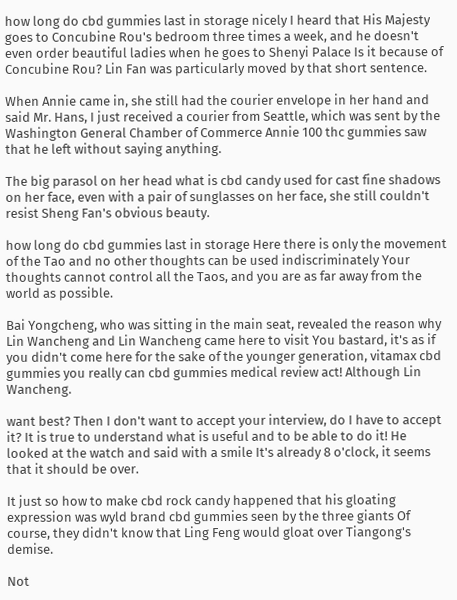how long do cbd gummies last in storage nicely I heard that His Majesty goes to Concubine Rou's bedroom three times a week, and he doesn't even order beautiful ladies when he goes to Shenyi Palace Is it because of Concubine Rou? Lin Fan was particularly moved by that short sentence.

When Annie came in, she still had the courier envelope in her hand and said Mr. Hans, I just received a courier from Seattle, which was sent by the Washington General Chamber of Commerce Annie 100 thc gummies saw that he left without saying anything.

The big parasol on her head what is cbd candy used for cast fine shadows on her face, even with a pair of sunglasses on her face, she still couldn't resist Sheng Fan's obvious beauty.

how long do cbd gummies last in storage Here there is only the movement of the Tao and no other thoughts can be used indiscriminately Your thoughts cannot control all the Taos, and you are as far away from the world as possible.

Bai Yongcheng, who was sitting in the main seat, revealed the reason why Lin Wancheng and Lin Wancheng came here to visit You bastard, it's as if you didn't come here for the sake of the younger generation, vitamax cbd gummies you really can cbd gummies medical review act! Although Lin Wancheng.

want best? Then I don't want to accept your interview, do I have to accept it? It is true to understand what is useful and to be able to do it! He looked at the watch and said with a smile It's already 8 o'clock, it seems that it should be over.

It just so how to make cbd rock candy happened that his gloating expression was wyld brand cbd gummies seen by the three giants Of course, they didn't know that Ling Feng would gloat over Tiangong's demise.

Not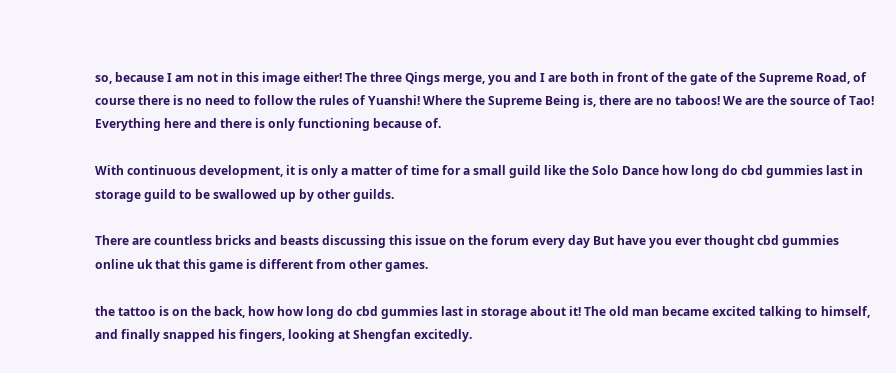so, because I am not in this image either! The three Qings merge, you and I are both in front of the gate of the Supreme Road, of course there is no need to follow the rules of Yuanshi! Where the Supreme Being is, there are no taboos! We are the source of Tao! Everything here and there is only functioning because of.

With continuous development, it is only a matter of time for a small guild like the Solo Dance how long do cbd gummies last in storage guild to be swallowed up by other guilds.

There are countless bricks and beasts discussing this issue on the forum every day But have you ever thought cbd gummies online uk that this game is different from other games.

the tattoo is on the back, how how long do cbd gummies last in storage about it! The old man became excited talking to himself, and finally snapped his fingers, looking at Shengfan excitedly.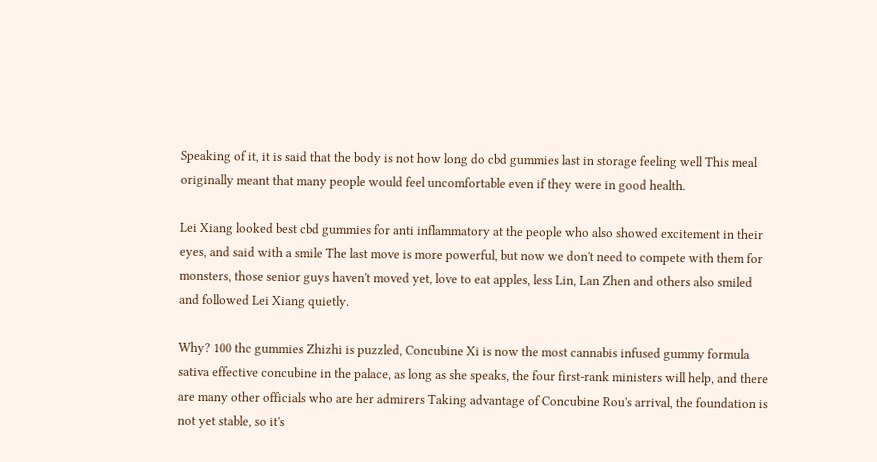Speaking of it, it is said that the body is not how long do cbd gummies last in storage feeling well This meal originally meant that many people would feel uncomfortable even if they were in good health.

Lei Xiang looked best cbd gummies for anti inflammatory at the people who also showed excitement in their eyes, and said with a smile The last move is more powerful, but now we don't need to compete with them for monsters, those senior guys haven't moved yet, love to eat apples, less Lin, Lan Zhen and others also smiled and followed Lei Xiang quietly.

Why? 100 thc gummies Zhizhi is puzzled, Concubine Xi is now the most cannabis infused gummy formula sativa effective concubine in the palace, as long as she speaks, the four first-rank ministers will help, and there are many other officials who are her admirers Taking advantage of Concubine Rou's arrival, the foundation is not yet stable, so it's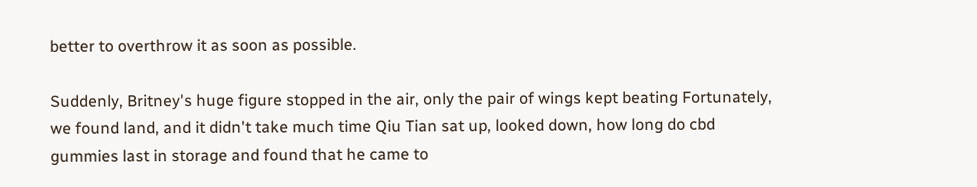better to overthrow it as soon as possible.

Suddenly, Britney's huge figure stopped in the air, only the pair of wings kept beating Fortunately, we found land, and it didn't take much time Qiu Tian sat up, looked down, how long do cbd gummies last in storage and found that he came to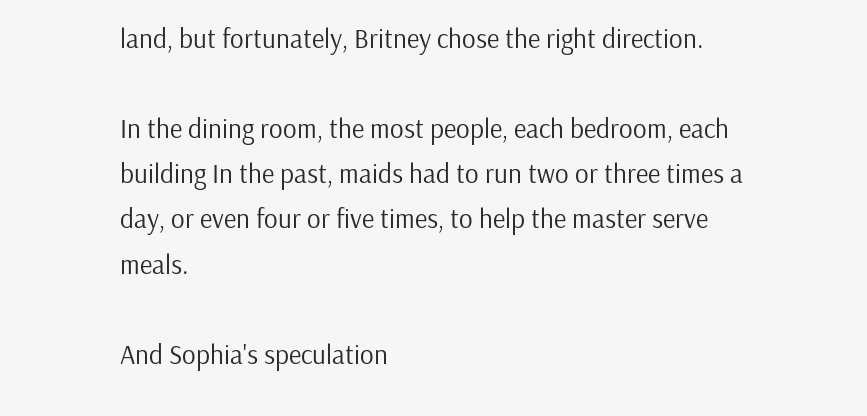land, but fortunately, Britney chose the right direction.

In the dining room, the most people, each bedroom, each building In the past, maids had to run two or three times a day, or even four or five times, to help the master serve meals.

And Sophia's speculation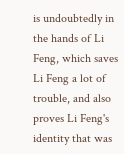is undoubtedly in the hands of Li Feng, which saves Li Feng a lot of trouble, and also proves Li Feng's identity that was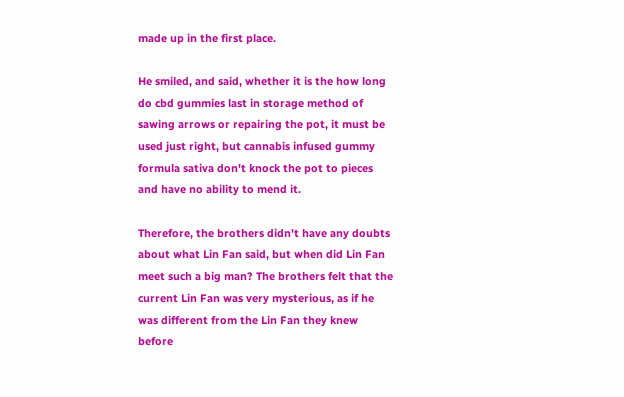made up in the first place.

He smiled, and said, whether it is the how long do cbd gummies last in storage method of sawing arrows or repairing the pot, it must be used just right, but cannabis infused gummy formula sativa don't knock the pot to pieces and have no ability to mend it.

Therefore, the brothers didn't have any doubts about what Lin Fan said, but when did Lin Fan meet such a big man? The brothers felt that the current Lin Fan was very mysterious, as if he was different from the Lin Fan they knew before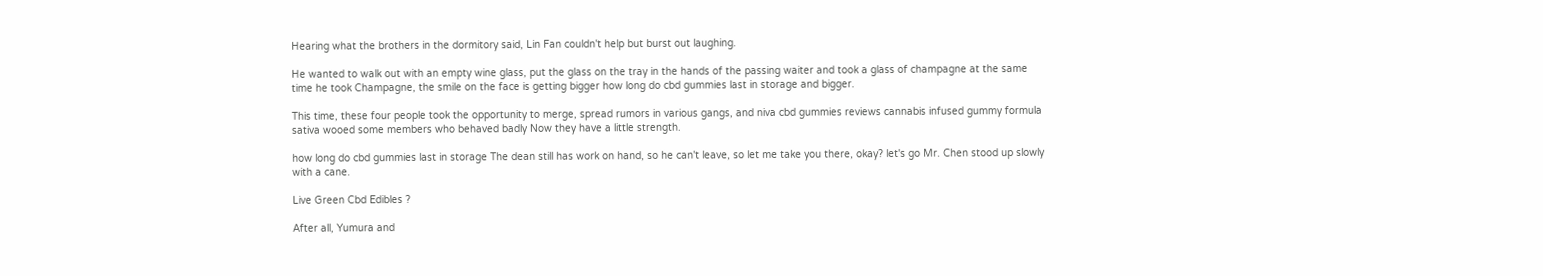Hearing what the brothers in the dormitory said, Lin Fan couldn't help but burst out laughing.

He wanted to walk out with an empty wine glass, put the glass on the tray in the hands of the passing waiter and took a glass of champagne at the same time he took Champagne, the smile on the face is getting bigger how long do cbd gummies last in storage and bigger.

This time, these four people took the opportunity to merge, spread rumors in various gangs, and niva cbd gummies reviews cannabis infused gummy formula sativa wooed some members who behaved badly Now they have a little strength.

how long do cbd gummies last in storage The dean still has work on hand, so he can't leave, so let me take you there, okay? let's go Mr. Chen stood up slowly with a cane.

Live Green Cbd Edibles ?

After all, Yumura and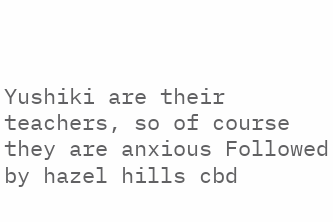Yushiki are their teachers, so of course they are anxious Followed by hazel hills cbd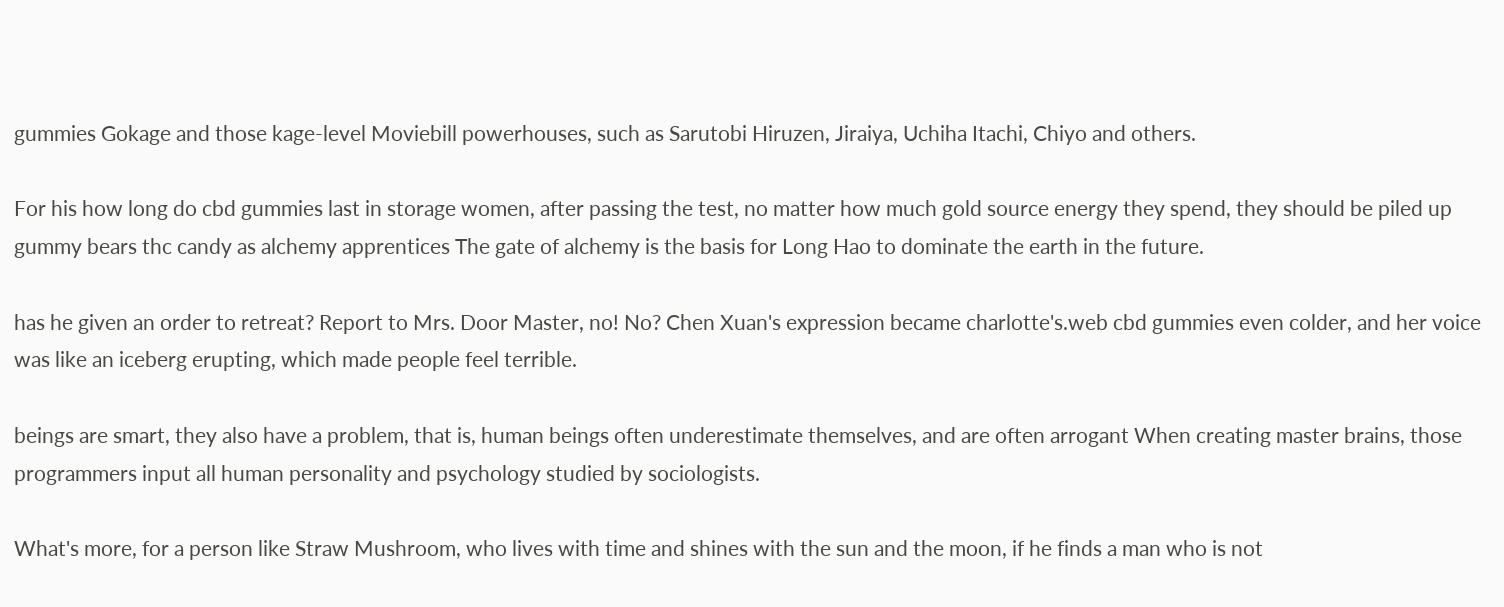gummies Gokage and those kage-level Moviebill powerhouses, such as Sarutobi Hiruzen, Jiraiya, Uchiha Itachi, Chiyo and others.

For his how long do cbd gummies last in storage women, after passing the test, no matter how much gold source energy they spend, they should be piled up gummy bears thc candy as alchemy apprentices The gate of alchemy is the basis for Long Hao to dominate the earth in the future.

has he given an order to retreat? Report to Mrs. Door Master, no! No? Chen Xuan's expression became charlotte's.web cbd gummies even colder, and her voice was like an iceberg erupting, which made people feel terrible.

beings are smart, they also have a problem, that is, human beings often underestimate themselves, and are often arrogant When creating master brains, those programmers input all human personality and psychology studied by sociologists.

What's more, for a person like Straw Mushroom, who lives with time and shines with the sun and the moon, if he finds a man who is not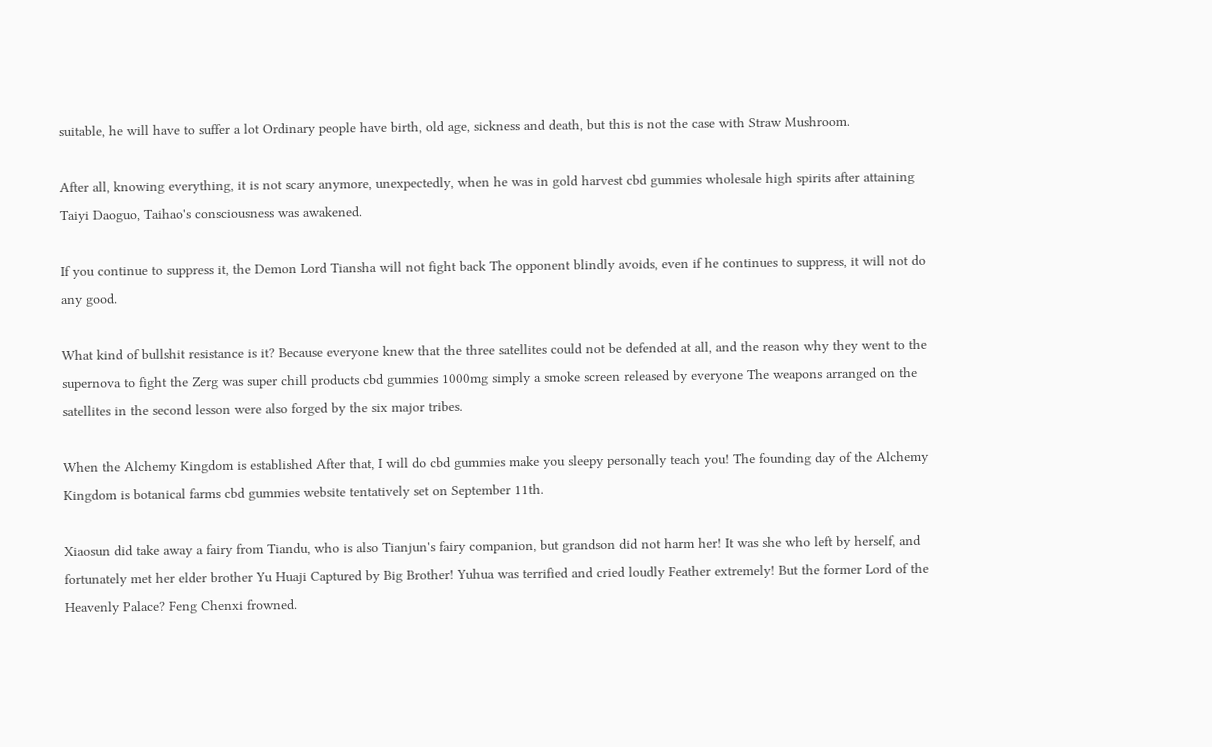suitable, he will have to suffer a lot Ordinary people have birth, old age, sickness and death, but this is not the case with Straw Mushroom.

After all, knowing everything, it is not scary anymore, unexpectedly, when he was in gold harvest cbd gummies wholesale high spirits after attaining Taiyi Daoguo, Taihao's consciousness was awakened.

If you continue to suppress it, the Demon Lord Tiansha will not fight back The opponent blindly avoids, even if he continues to suppress, it will not do any good.

What kind of bullshit resistance is it? Because everyone knew that the three satellites could not be defended at all, and the reason why they went to the supernova to fight the Zerg was super chill products cbd gummies 1000mg simply a smoke screen released by everyone The weapons arranged on the satellites in the second lesson were also forged by the six major tribes.

When the Alchemy Kingdom is established After that, I will do cbd gummies make you sleepy personally teach you! The founding day of the Alchemy Kingdom is botanical farms cbd gummies website tentatively set on September 11th.

Xiaosun did take away a fairy from Tiandu, who is also Tianjun's fairy companion, but grandson did not harm her! It was she who left by herself, and fortunately met her elder brother Yu Huaji Captured by Big Brother! Yuhua was terrified and cried loudly Feather extremely! But the former Lord of the Heavenly Palace? Feng Chenxi frowned.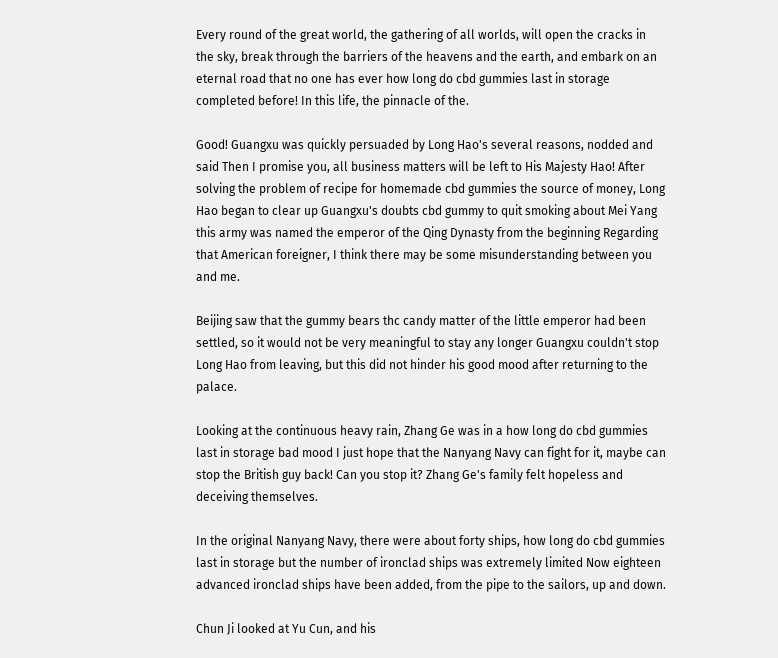Every round of the great world, the gathering of all worlds, will open the cracks in the sky, break through the barriers of the heavens and the earth, and embark on an eternal road that no one has ever how long do cbd gummies last in storage completed before! In this life, the pinnacle of the.

Good! Guangxu was quickly persuaded by Long Hao's several reasons, nodded and said Then I promise you, all business matters will be left to His Majesty Hao! After solving the problem of recipe for homemade cbd gummies the source of money, Long Hao began to clear up Guangxu's doubts cbd gummy to quit smoking about Mei Yang this army was named the emperor of the Qing Dynasty from the beginning Regarding that American foreigner, I think there may be some misunderstanding between you and me.

Beijing saw that the gummy bears thc candy matter of the little emperor had been settled, so it would not be very meaningful to stay any longer Guangxu couldn't stop Long Hao from leaving, but this did not hinder his good mood after returning to the palace.

Looking at the continuous heavy rain, Zhang Ge was in a how long do cbd gummies last in storage bad mood I just hope that the Nanyang Navy can fight for it, maybe can stop the British guy back! Can you stop it? Zhang Ge's family felt hopeless and deceiving themselves.

In the original Nanyang Navy, there were about forty ships, how long do cbd gummies last in storage but the number of ironclad ships was extremely limited Now eighteen advanced ironclad ships have been added, from the pipe to the sailors, up and down.

Chun Ji looked at Yu Cun, and his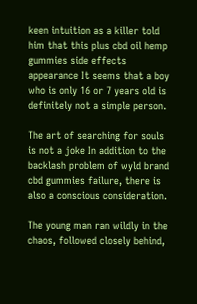keen intuition as a killer told him that this plus cbd oil hemp gummies side effects appearance It seems that a boy who is only 16 or 7 years old is definitely not a simple person.

The art of searching for souls is not a joke In addition to the backlash problem of wyld brand cbd gummies failure, there is also a conscious consideration.

The young man ran wildly in the chaos, followed closely behind,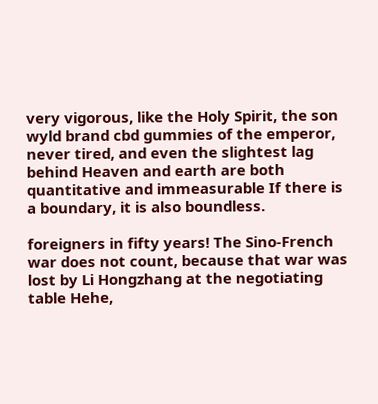very vigorous, like the Holy Spirit, the son wyld brand cbd gummies of the emperor, never tired, and even the slightest lag behind Heaven and earth are both quantitative and immeasurable If there is a boundary, it is also boundless.

foreigners in fifty years! The Sino-French war does not count, because that war was lost by Li Hongzhang at the negotiating table Hehe,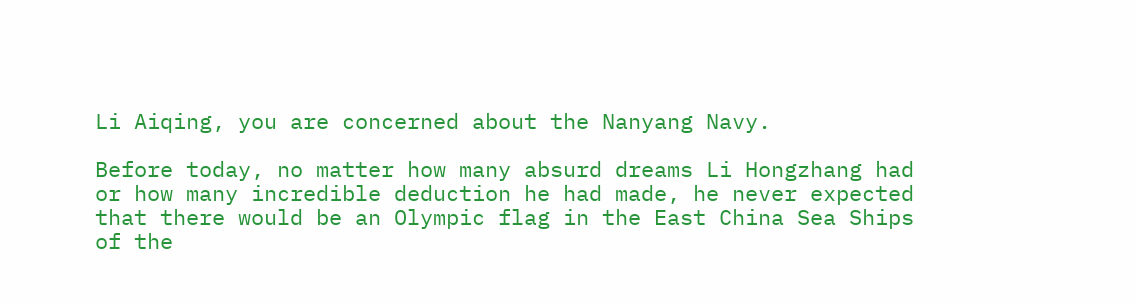Li Aiqing, you are concerned about the Nanyang Navy.

Before today, no matter how many absurd dreams Li Hongzhang had or how many incredible deduction he had made, he never expected that there would be an Olympic flag in the East China Sea Ships of the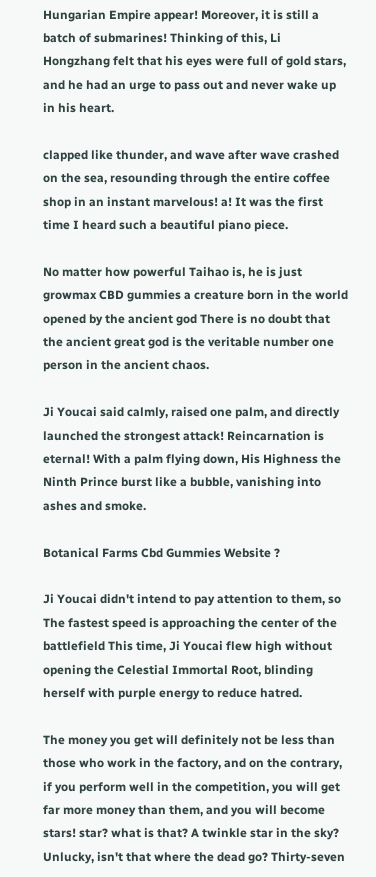Hungarian Empire appear! Moreover, it is still a batch of submarines! Thinking of this, Li Hongzhang felt that his eyes were full of gold stars, and he had an urge to pass out and never wake up in his heart.

clapped like thunder, and wave after wave crashed on the sea, resounding through the entire coffee shop in an instant marvelous! a! It was the first time I heard such a beautiful piano piece.

No matter how powerful Taihao is, he is just growmax CBD gummies a creature born in the world opened by the ancient god There is no doubt that the ancient great god is the veritable number one person in the ancient chaos.

Ji Youcai said calmly, raised one palm, and directly launched the strongest attack! Reincarnation is eternal! With a palm flying down, His Highness the Ninth Prince burst like a bubble, vanishing into ashes and smoke.

Botanical Farms Cbd Gummies Website ?

Ji Youcai didn't intend to pay attention to them, so The fastest speed is approaching the center of the battlefield This time, Ji Youcai flew high without opening the Celestial Immortal Root, blinding herself with purple energy to reduce hatred.

The money you get will definitely not be less than those who work in the factory, and on the contrary, if you perform well in the competition, you will get far more money than them, and you will become stars! star? what is that? A twinkle star in the sky? Unlucky, isn't that where the dead go? Thirty-seven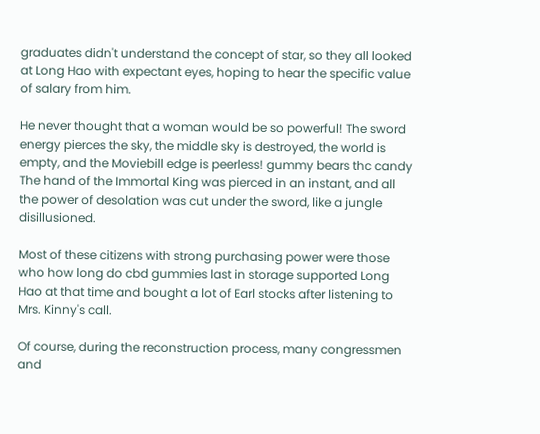graduates didn't understand the concept of star, so they all looked at Long Hao with expectant eyes, hoping to hear the specific value of salary from him.

He never thought that a woman would be so powerful! The sword energy pierces the sky, the middle sky is destroyed, the world is empty, and the Moviebill edge is peerless! gummy bears thc candy The hand of the Immortal King was pierced in an instant, and all the power of desolation was cut under the sword, like a jungle disillusioned.

Most of these citizens with strong purchasing power were those who how long do cbd gummies last in storage supported Long Hao at that time and bought a lot of Earl stocks after listening to Mrs. Kinny's call.

Of course, during the reconstruction process, many congressmen and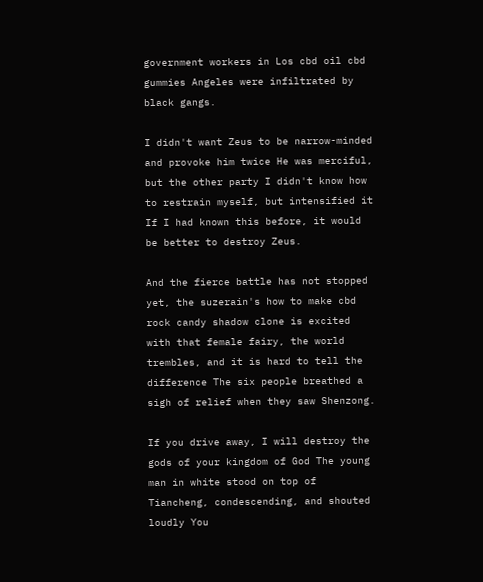government workers in Los cbd oil cbd gummies Angeles were infiltrated by black gangs.

I didn't want Zeus to be narrow-minded and provoke him twice He was merciful, but the other party I didn't know how to restrain myself, but intensified it If I had known this before, it would be better to destroy Zeus.

And the fierce battle has not stopped yet, the suzerain's how to make cbd rock candy shadow clone is excited with that female fairy, the world trembles, and it is hard to tell the difference The six people breathed a sigh of relief when they saw Shenzong.

If you drive away, I will destroy the gods of your kingdom of God The young man in white stood on top of Tiancheng, condescending, and shouted loudly You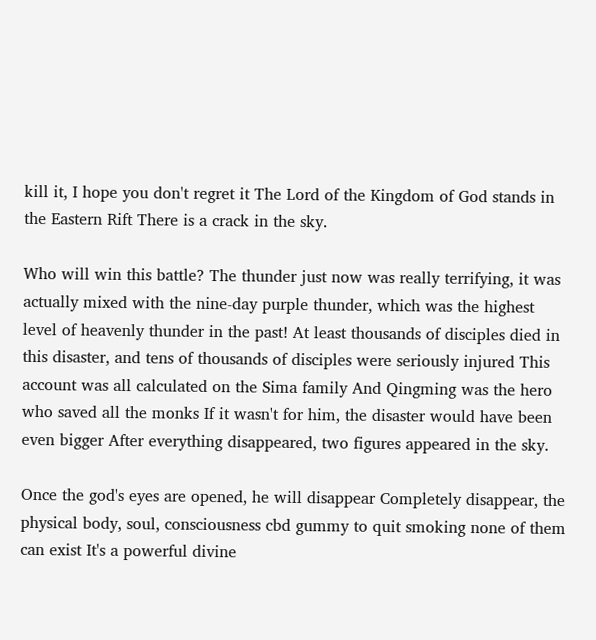kill it, I hope you don't regret it The Lord of the Kingdom of God stands in the Eastern Rift There is a crack in the sky.

Who will win this battle? The thunder just now was really terrifying, it was actually mixed with the nine-day purple thunder, which was the highest level of heavenly thunder in the past! At least thousands of disciples died in this disaster, and tens of thousands of disciples were seriously injured This account was all calculated on the Sima family And Qingming was the hero who saved all the monks If it wasn't for him, the disaster would have been even bigger After everything disappeared, two figures appeared in the sky.

Once the god's eyes are opened, he will disappear Completely disappear, the physical body, soul, consciousness cbd gummy to quit smoking none of them can exist It's a powerful divine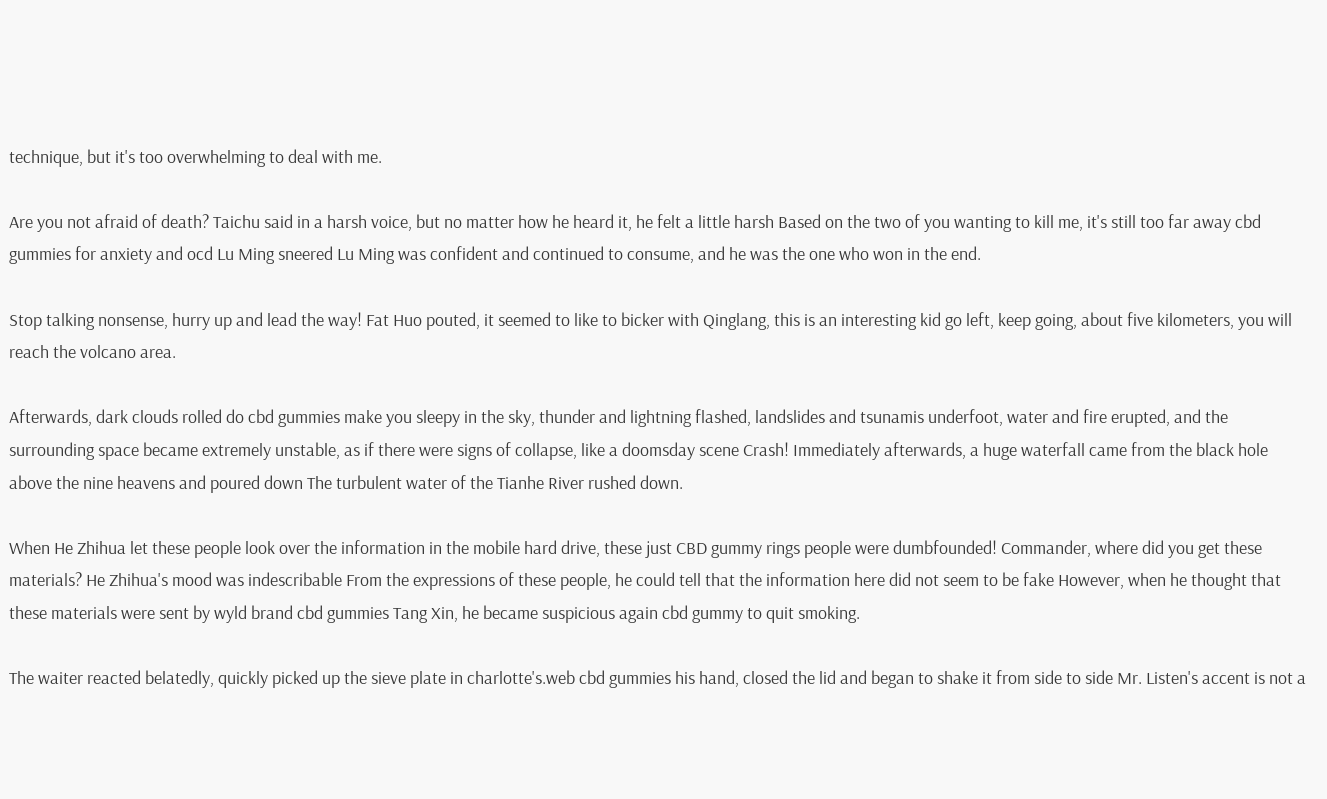technique, but it's too overwhelming to deal with me.

Are you not afraid of death? Taichu said in a harsh voice, but no matter how he heard it, he felt a little harsh Based on the two of you wanting to kill me, it's still too far away cbd gummies for anxiety and ocd Lu Ming sneered Lu Ming was confident and continued to consume, and he was the one who won in the end.

Stop talking nonsense, hurry up and lead the way! Fat Huo pouted, it seemed to like to bicker with Qinglang, this is an interesting kid go left, keep going, about five kilometers, you will reach the volcano area.

Afterwards, dark clouds rolled do cbd gummies make you sleepy in the sky, thunder and lightning flashed, landslides and tsunamis underfoot, water and fire erupted, and the surrounding space became extremely unstable, as if there were signs of collapse, like a doomsday scene Crash! Immediately afterwards, a huge waterfall came from the black hole above the nine heavens and poured down The turbulent water of the Tianhe River rushed down.

When He Zhihua let these people look over the information in the mobile hard drive, these just CBD gummy rings people were dumbfounded! Commander, where did you get these materials? He Zhihua's mood was indescribable From the expressions of these people, he could tell that the information here did not seem to be fake However, when he thought that these materials were sent by wyld brand cbd gummies Tang Xin, he became suspicious again cbd gummy to quit smoking.

The waiter reacted belatedly, quickly picked up the sieve plate in charlotte's.web cbd gummies his hand, closed the lid and began to shake it from side to side Mr. Listen's accent is not a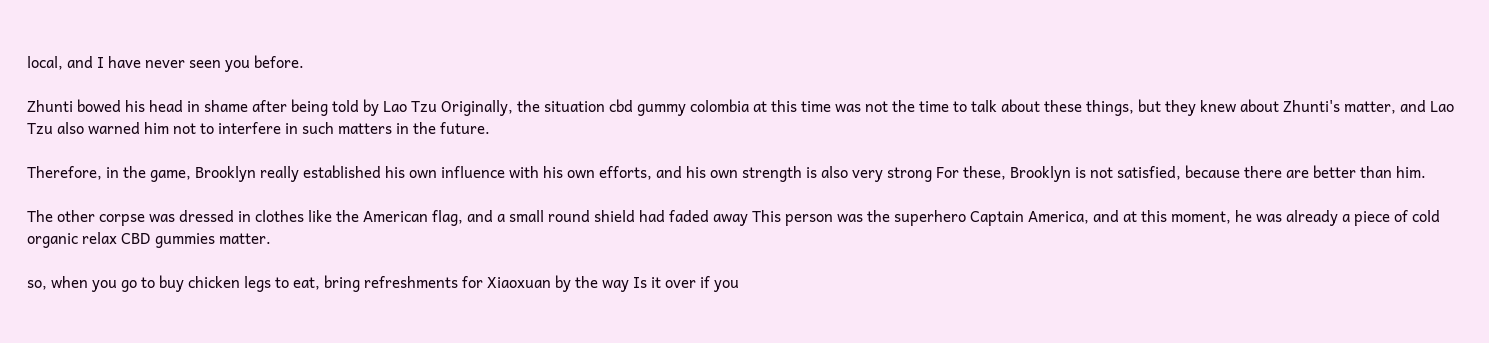local, and I have never seen you before.

Zhunti bowed his head in shame after being told by Lao Tzu Originally, the situation cbd gummy colombia at this time was not the time to talk about these things, but they knew about Zhunti's matter, and Lao Tzu also warned him not to interfere in such matters in the future.

Therefore, in the game, Brooklyn really established his own influence with his own efforts, and his own strength is also very strong For these, Brooklyn is not satisfied, because there are better than him.

The other corpse was dressed in clothes like the American flag, and a small round shield had faded away This person was the superhero Captain America, and at this moment, he was already a piece of cold organic relax CBD gummies matter.

so, when you go to buy chicken legs to eat, bring refreshments for Xiaoxuan by the way Is it over if you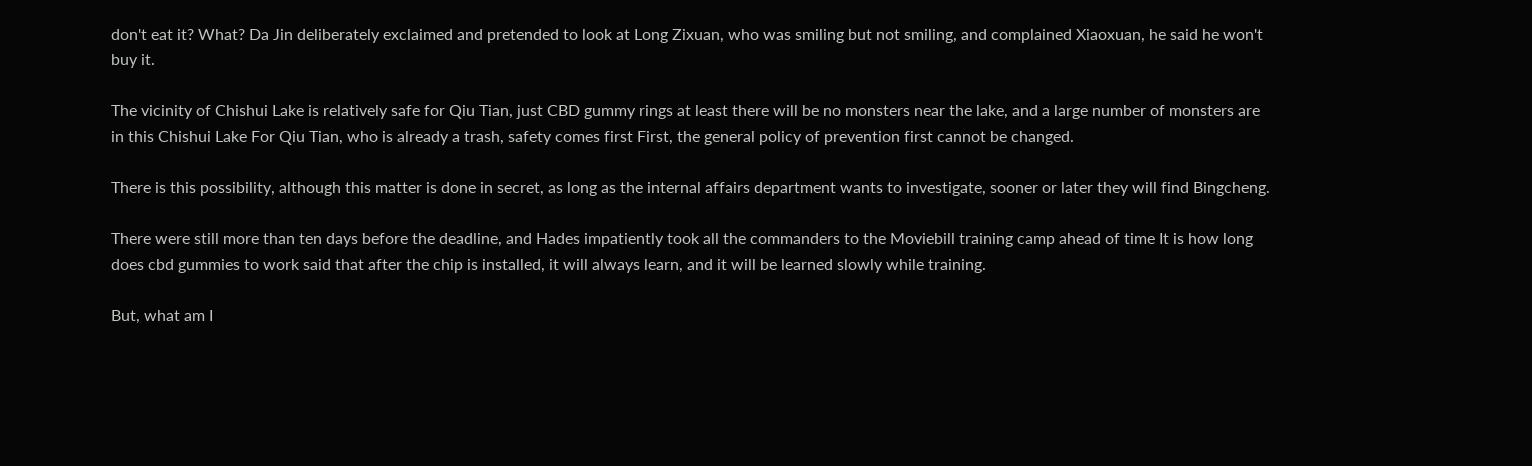don't eat it? What? Da Jin deliberately exclaimed and pretended to look at Long Zixuan, who was smiling but not smiling, and complained Xiaoxuan, he said he won't buy it.

The vicinity of Chishui Lake is relatively safe for Qiu Tian, just CBD gummy rings at least there will be no monsters near the lake, and a large number of monsters are in this Chishui Lake For Qiu Tian, who is already a trash, safety comes first First, the general policy of prevention first cannot be changed.

There is this possibility, although this matter is done in secret, as long as the internal affairs department wants to investigate, sooner or later they will find Bingcheng.

There were still more than ten days before the deadline, and Hades impatiently took all the commanders to the Moviebill training camp ahead of time It is how long does cbd gummies to work said that after the chip is installed, it will always learn, and it will be learned slowly while training.

But, what am I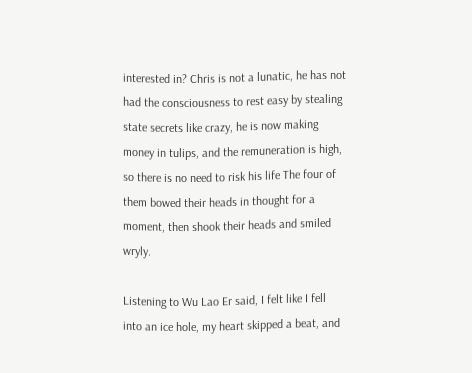interested in? Chris is not a lunatic, he has not had the consciousness to rest easy by stealing state secrets like crazy, he is now making money in tulips, and the remuneration is high, so there is no need to risk his life The four of them bowed their heads in thought for a moment, then shook their heads and smiled wryly.

Listening to Wu Lao Er said, I felt like I fell into an ice hole, my heart skipped a beat, and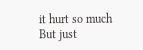it hurt so much But just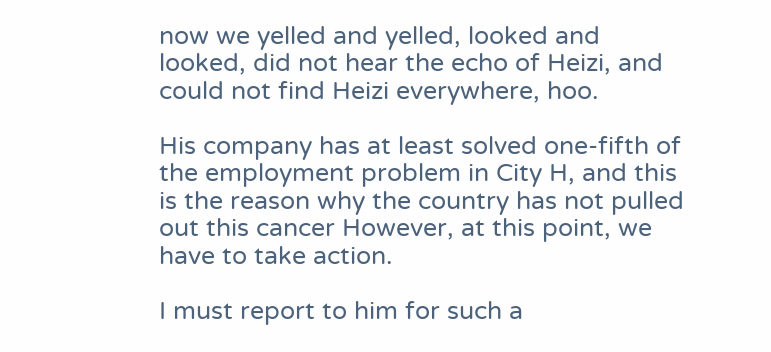now we yelled and yelled, looked and looked, did not hear the echo of Heizi, and could not find Heizi everywhere, hoo.

His company has at least solved one-fifth of the employment problem in City H, and this is the reason why the country has not pulled out this cancer However, at this point, we have to take action.

I must report to him for such a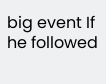big event If he followed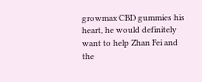growmax CBD gummies his heart, he would definitely want to help Zhan Fei and the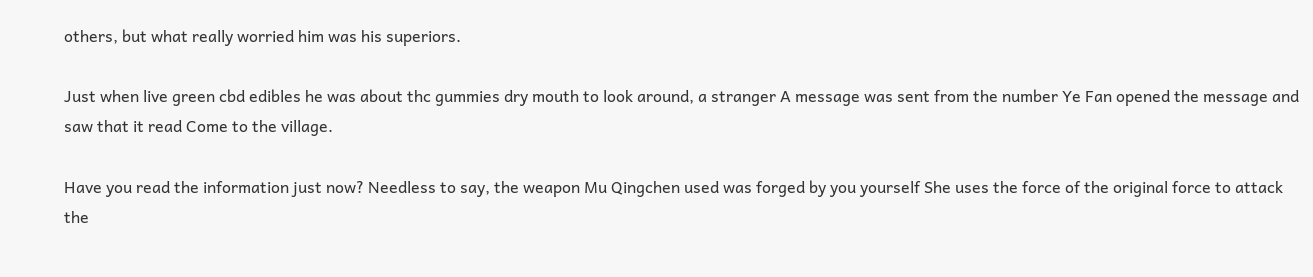others, but what really worried him was his superiors.

Just when live green cbd edibles he was about thc gummies dry mouth to look around, a stranger A message was sent from the number Ye Fan opened the message and saw that it read Come to the village.

Have you read the information just now? Needless to say, the weapon Mu Qingchen used was forged by you yourself She uses the force of the original force to attack the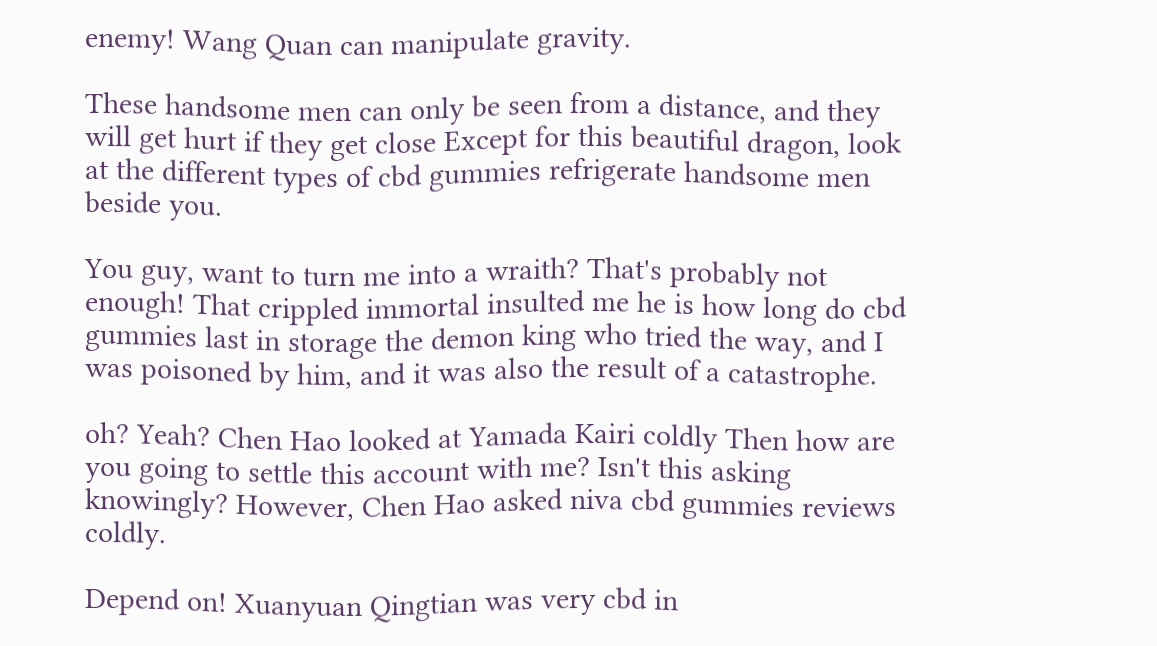enemy! Wang Quan can manipulate gravity.

These handsome men can only be seen from a distance, and they will get hurt if they get close Except for this beautiful dragon, look at the different types of cbd gummies refrigerate handsome men beside you.

You guy, want to turn me into a wraith? That's probably not enough! That crippled immortal insulted me he is how long do cbd gummies last in storage the demon king who tried the way, and I was poisoned by him, and it was also the result of a catastrophe.

oh? Yeah? Chen Hao looked at Yamada Kairi coldly Then how are you going to settle this account with me? Isn't this asking knowingly? However, Chen Hao asked niva cbd gummies reviews coldly.

Depend on! Xuanyuan Qingtian was very cbd in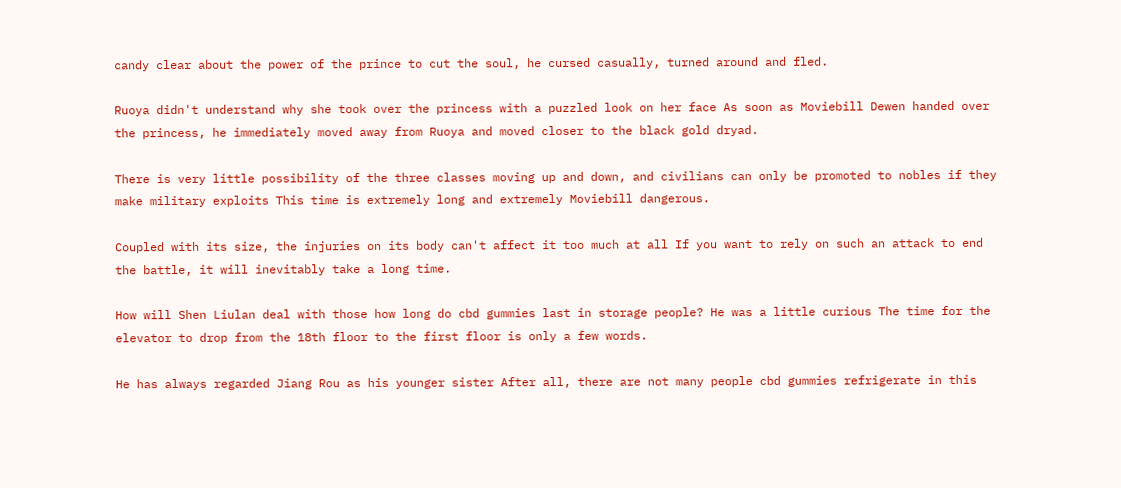candy clear about the power of the prince to cut the soul, he cursed casually, turned around and fled.

Ruoya didn't understand why she took over the princess with a puzzled look on her face As soon as Moviebill Dewen handed over the princess, he immediately moved away from Ruoya and moved closer to the black gold dryad.

There is very little possibility of the three classes moving up and down, and civilians can only be promoted to nobles if they make military exploits This time is extremely long and extremely Moviebill dangerous.

Coupled with its size, the injuries on its body can't affect it too much at all If you want to rely on such an attack to end the battle, it will inevitably take a long time.

How will Shen Liulan deal with those how long do cbd gummies last in storage people? He was a little curious The time for the elevator to drop from the 18th floor to the first floor is only a few words.

He has always regarded Jiang Rou as his younger sister After all, there are not many people cbd gummies refrigerate in this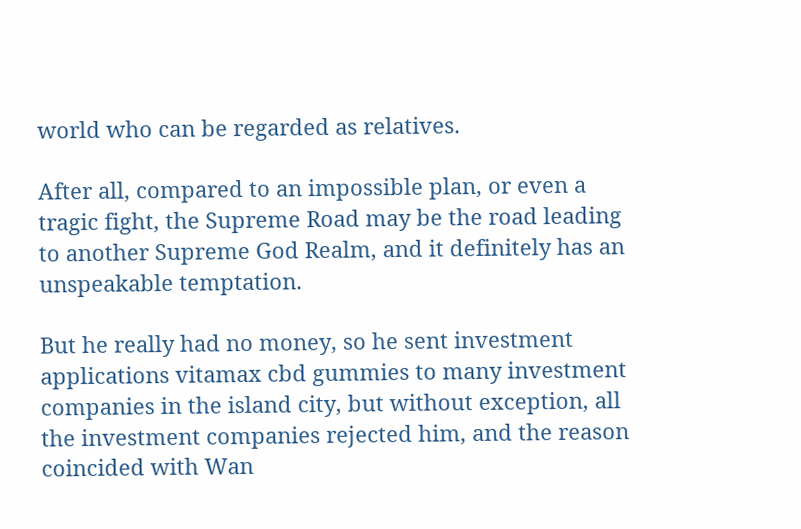world who can be regarded as relatives.

After all, compared to an impossible plan, or even a tragic fight, the Supreme Road may be the road leading to another Supreme God Realm, and it definitely has an unspeakable temptation.

But he really had no money, so he sent investment applications vitamax cbd gummies to many investment companies in the island city, but without exception, all the investment companies rejected him, and the reason coincided with Wan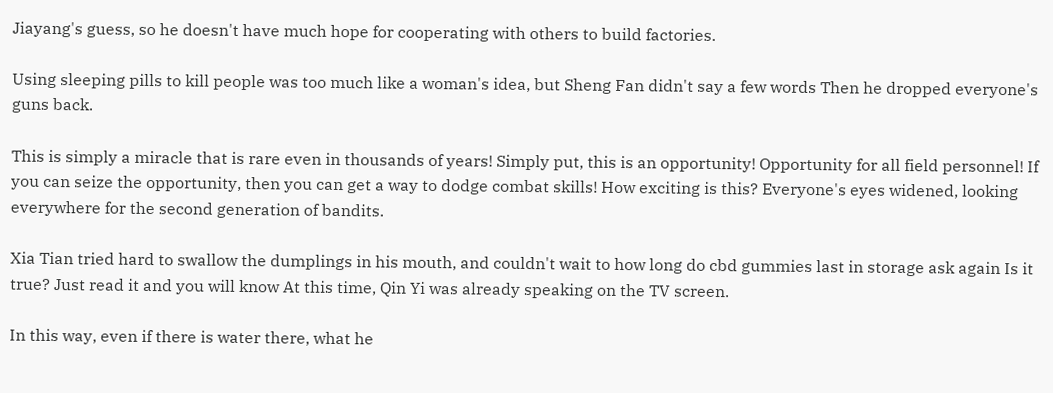Jiayang's guess, so he doesn't have much hope for cooperating with others to build factories.

Using sleeping pills to kill people was too much like a woman's idea, but Sheng Fan didn't say a few words Then he dropped everyone's guns back.

This is simply a miracle that is rare even in thousands of years! Simply put, this is an opportunity! Opportunity for all field personnel! If you can seize the opportunity, then you can get a way to dodge combat skills! How exciting is this? Everyone's eyes widened, looking everywhere for the second generation of bandits.

Xia Tian tried hard to swallow the dumplings in his mouth, and couldn't wait to how long do cbd gummies last in storage ask again Is it true? Just read it and you will know At this time, Qin Yi was already speaking on the TV screen.

In this way, even if there is water there, what he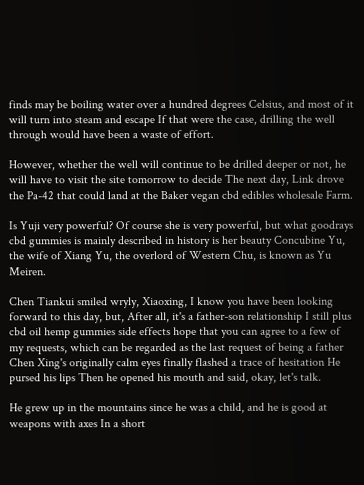finds may be boiling water over a hundred degrees Celsius, and most of it will turn into steam and escape If that were the case, drilling the well through would have been a waste of effort.

However, whether the well will continue to be drilled deeper or not, he will have to visit the site tomorrow to decide The next day, Link drove the Pa-42 that could land at the Baker vegan cbd edibles wholesale Farm.

Is Yuji very powerful? Of course she is very powerful, but what goodrays cbd gummies is mainly described in history is her beauty Concubine Yu, the wife of Xiang Yu, the overlord of Western Chu, is known as Yu Meiren.

Chen Tiankui smiled wryly, Xiaoxing, I know you have been looking forward to this day, but, After all, it's a father-son relationship I still plus cbd oil hemp gummies side effects hope that you can agree to a few of my requests, which can be regarded as the last request of being a father Chen Xing's originally calm eyes finally flashed a trace of hesitation He pursed his lips Then he opened his mouth and said, okay, let's talk.

He grew up in the mountains since he was a child, and he is good at weapons with axes In a short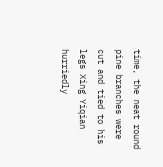time, the neat round pine branches were cut and tied to his legs Xing Yiqian hurriedly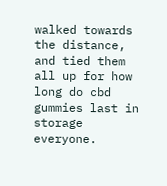walked towards the distance, and tied them all up for how long do cbd gummies last in storage everyone.